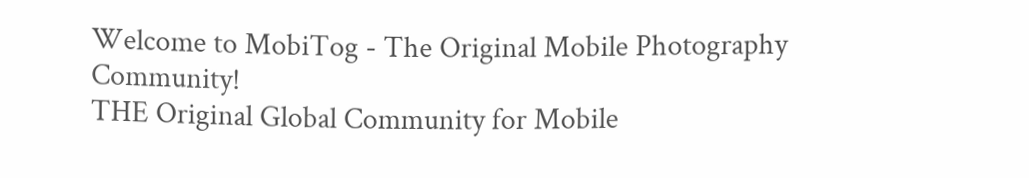Welcome to MobiTog - The Original Mobile Photography Community!
THE Original Global Community for Mobile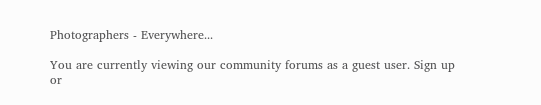Photographers - Everywhere...

You are currently viewing our community forums as a guest user. Sign up or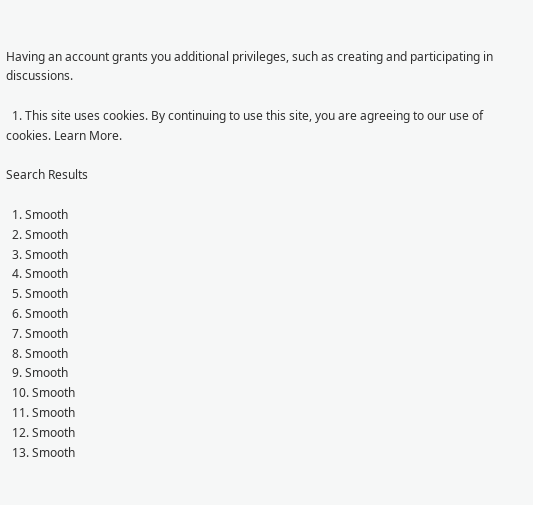Having an account grants you additional privileges, such as creating and participating in discussions.

  1. This site uses cookies. By continuing to use this site, you are agreeing to our use of cookies. Learn More.

Search Results

  1. Smooth
  2. Smooth
  3. Smooth
  4. Smooth
  5. Smooth
  6. Smooth
  7. Smooth
  8. Smooth
  9. Smooth
  10. Smooth
  11. Smooth
  12. Smooth
  13. Smooth